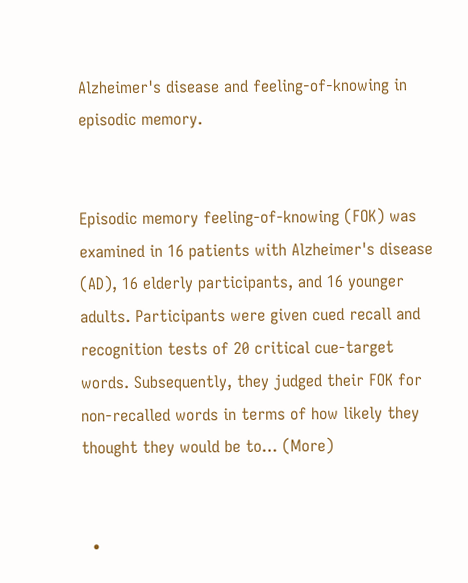Alzheimer's disease and feeling-of-knowing in episodic memory.


Episodic memory feeling-of-knowing (FOK) was examined in 16 patients with Alzheimer's disease (AD), 16 elderly participants, and 16 younger adults. Participants were given cued recall and recognition tests of 20 critical cue-target words. Subsequently, they judged their FOK for non-recalled words in terms of how likely they thought they would be to… (More)


  •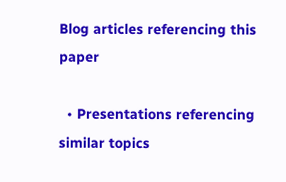Blog articles referencing this paper

  • Presentations referencing similar topics